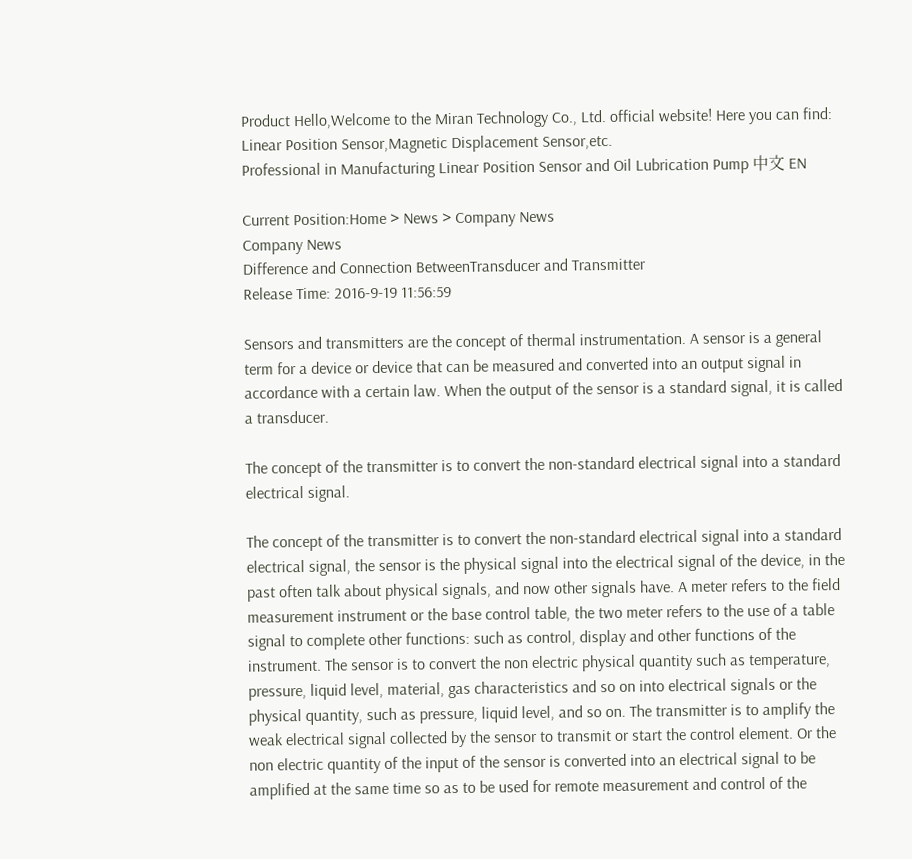Product Hello,Welcome to the Miran Technology Co., Ltd. official website! Here you can find: Linear Position Sensor,Magnetic Displacement Sensor,etc.
Professional in Manufacturing Linear Position Sensor and Oil Lubrication Pump 中文 EN

Current Position:Home > News > Company News
Company News
Difference and Connection BetweenTransducer and Transmitter
Release Time: 2016-9-19 11:56:59

Sensors and transmitters are the concept of thermal instrumentation. A sensor is a general term for a device or device that can be measured and converted into an output signal in accordance with a certain law. When the output of the sensor is a standard signal, it is called a transducer.

The concept of the transmitter is to convert the non-standard electrical signal into a standard electrical signal.

The concept of the transmitter is to convert the non-standard electrical signal into a standard electrical signal, the sensor is the physical signal into the electrical signal of the device, in the past often talk about physical signals, and now other signals have. A meter refers to the field measurement instrument or the base control table, the two meter refers to the use of a table signal to complete other functions: such as control, display and other functions of the instrument. The sensor is to convert the non electric physical quantity such as temperature, pressure, liquid level, material, gas characteristics and so on into electrical signals or the physical quantity, such as pressure, liquid level, and so on. The transmitter is to amplify the weak electrical signal collected by the sensor to transmit or start the control element. Or the non electric quantity of the input of the sensor is converted into an electrical signal to be amplified at the same time so as to be used for remote measurement and control of the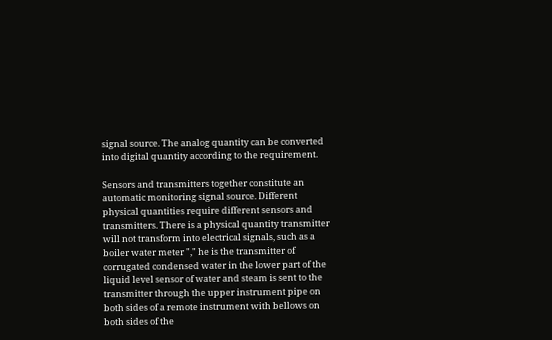signal source. The analog quantity can be converted into digital quantity according to the requirement.

Sensors and transmitters together constitute an automatic monitoring signal source. Different physical quantities require different sensors and transmitters. There is a physical quantity transmitter will not transform into electrical signals, such as a boiler water meter "," he is the transmitter of corrugated condensed water in the lower part of the liquid level sensor of water and steam is sent to the transmitter through the upper instrument pipe on both sides of a remote instrument with bellows on both sides of the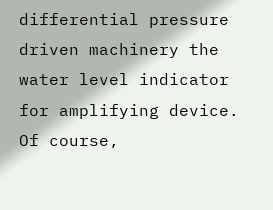differential pressure driven machinery the water level indicator for amplifying device. Of course,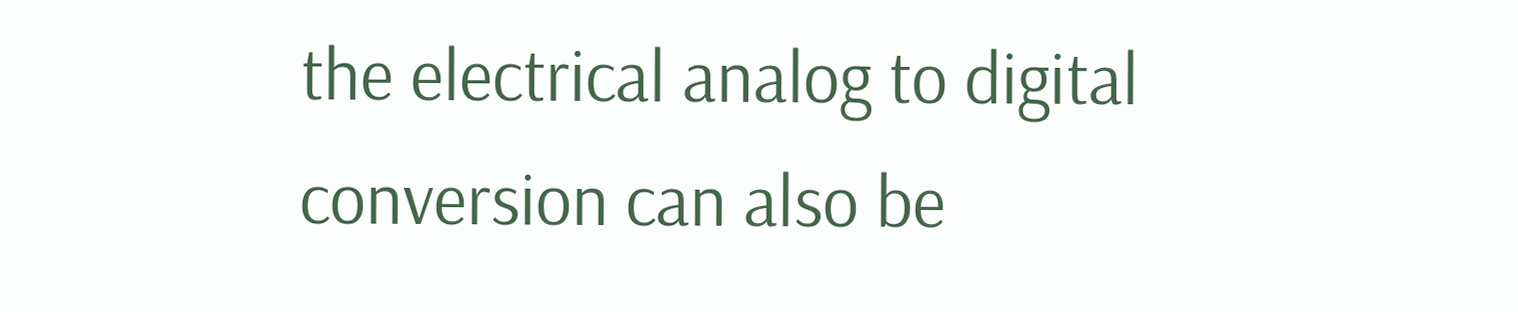the electrical analog to digital conversion can also be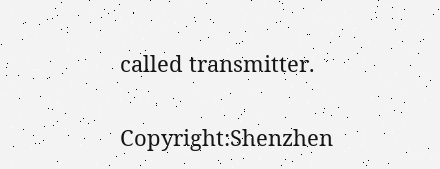called transmitter.

Copyright:Shenzhen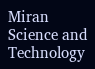Miran Science and Technology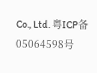Co., Ltd. 粤ICP备05064598号